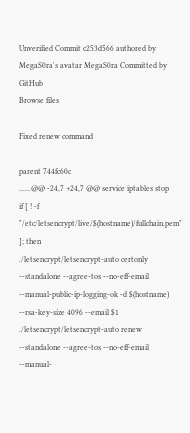Unverified Commit c253d566 authored by MegaS0ra's avatar MegaS0ra Committed by GitHub
Browse files

Fixed renew command

parent 744fc60c
......@@ -24,7 +24,7 @@ service iptables stop
if [ ! -f "/etc/letsencrypt/live/$(hostname)/fullchain.pem" ]; then
./letsencrypt/letsencrypt-auto certonly --standalone --agree-tos --no-eff-email --manual-public-ip-logging-ok -d $(hostname) --rsa-key-size 4096 --email $1
./letsencrypt/letsencrypt-auto renew --standalone --agree-tos --no-eff-email --manual-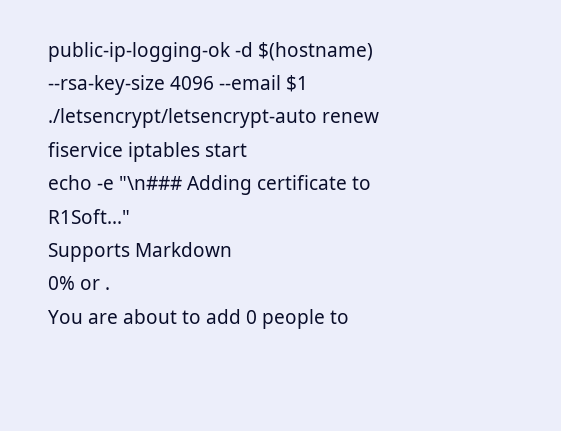public-ip-logging-ok -d $(hostname) --rsa-key-size 4096 --email $1
./letsencrypt/letsencrypt-auto renew
fiservice iptables start
echo -e "\n### Adding certificate to R1Soft..."
Supports Markdown
0% or .
You are about to add 0 people to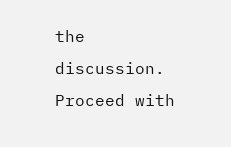the discussion. Proceed with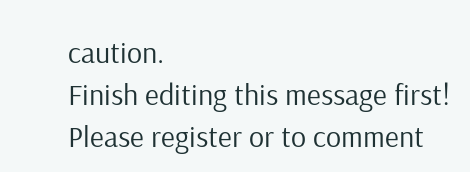caution.
Finish editing this message first!
Please register or to comment